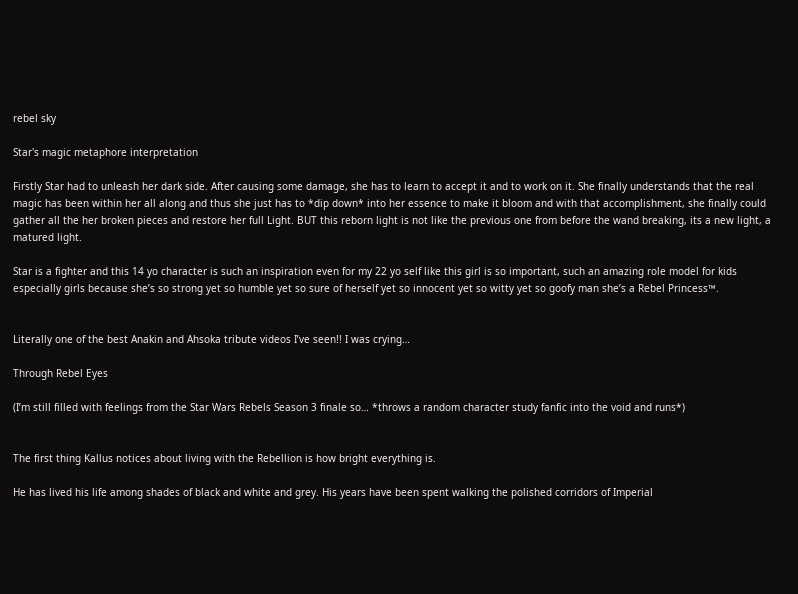rebel sky

Star's magic metaphore interpretation

Firstly Star had to unleash her dark side. After causing some damage, she has to learn to accept it and to work on it. She finally understands that the real magic has been within her all along and thus she just has to *dip down* into her essence to make it bloom and with that accomplishment, she finally could gather all the her broken pieces and restore her full Light. BUT this reborn light is not like the previous one from before the wand breaking, its a new light, a matured light.

Star is a fighter and this 14 yo character is such an inspiration even for my 22 yo self like this girl is so important, such an amazing role model for kids especially girls because she’s so strong yet so humble yet so sure of herself yet so innocent yet so witty yet so goofy man she’s a Rebel Princess™.


Literally one of the best Anakin and Ahsoka tribute videos I’ve seen!! I was crying…

Through Rebel Eyes

(I’m still filled with feelings from the Star Wars Rebels Season 3 finale so… *throws a random character study fanfic into the void and runs*)


The first thing Kallus notices about living with the Rebellion is how bright everything is.

He has lived his life among shades of black and white and grey. His years have been spent walking the polished corridors of Imperial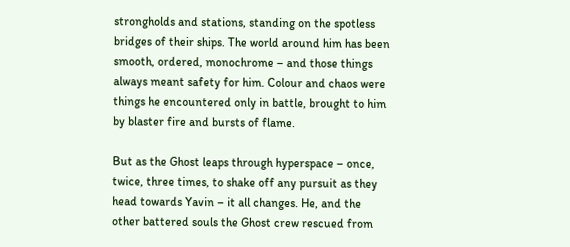strongholds and stations, standing on the spotless bridges of their ships. The world around him has been smooth, ordered, monochrome – and those things always meant safety for him. Colour and chaos were things he encountered only in battle, brought to him by blaster fire and bursts of flame.

But as the Ghost leaps through hyperspace – once, twice, three times, to shake off any pursuit as they head towards Yavin – it all changes. He, and the other battered souls the Ghost crew rescued from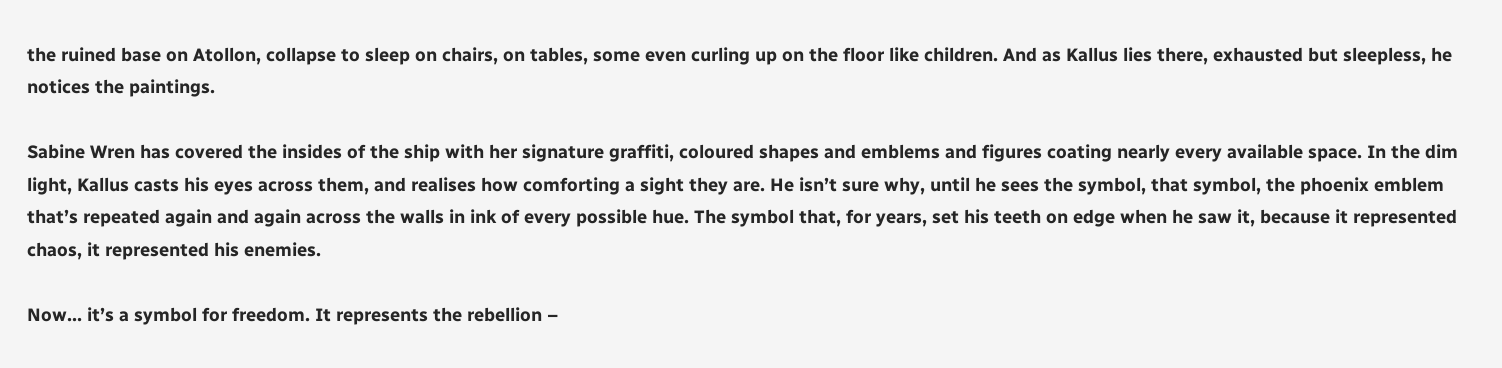the ruined base on Atollon, collapse to sleep on chairs, on tables, some even curling up on the floor like children. And as Kallus lies there, exhausted but sleepless, he notices the paintings.

Sabine Wren has covered the insides of the ship with her signature graffiti, coloured shapes and emblems and figures coating nearly every available space. In the dim light, Kallus casts his eyes across them, and realises how comforting a sight they are. He isn’t sure why, until he sees the symbol, that symbol, the phoenix emblem that’s repeated again and again across the walls in ink of every possible hue. The symbol that, for years, set his teeth on edge when he saw it, because it represented chaos, it represented his enemies.

Now… it’s a symbol for freedom. It represents the rebellion –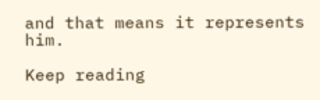and that means it represents him.

Keep reading